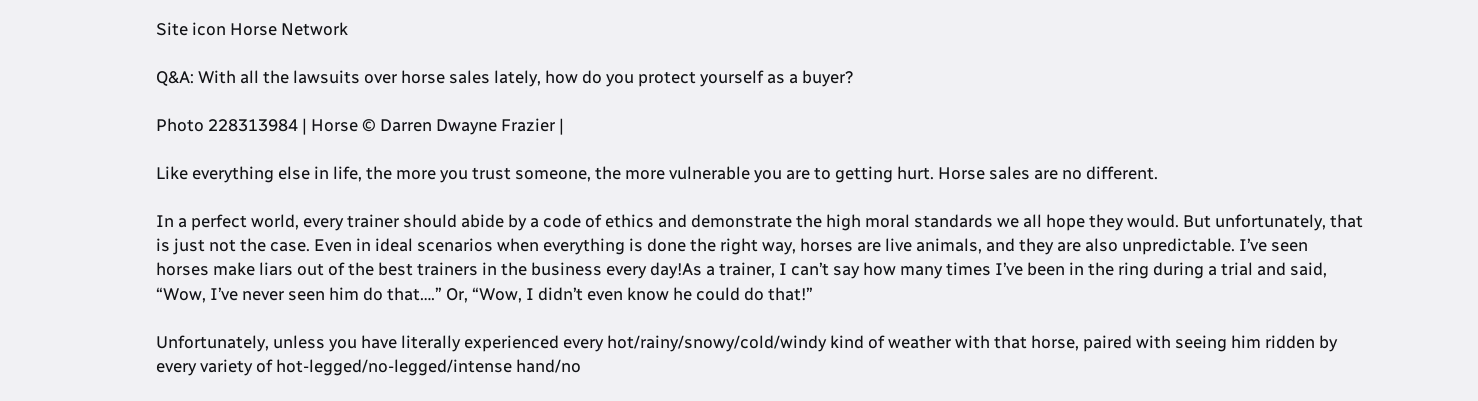Site icon Horse Network

Q&A: With all the lawsuits over horse sales lately, how do you protect yourself as a buyer?

Photo 228313984 | Horse © Darren Dwayne Frazier |

Like everything else in life, the more you trust someone, the more vulnerable you are to getting hurt. Horse sales are no different.

In a perfect world, every trainer should abide by a code of ethics and demonstrate the high moral standards we all hope they would. But unfortunately, that is just not the case. Even in ideal scenarios when everything is done the right way, horses are live animals, and they are also unpredictable. I’ve seen horses make liars out of the best trainers in the business every day!As a trainer, I can’t say how many times I’ve been in the ring during a trial and said, “Wow, I’ve never seen him do that….” Or, “Wow, I didn’t even know he could do that!”

Unfortunately, unless you have literally experienced every hot/rainy/snowy/cold/windy kind of weather with that horse, paired with seeing him ridden by every variety of hot-legged/no-legged/intense hand/no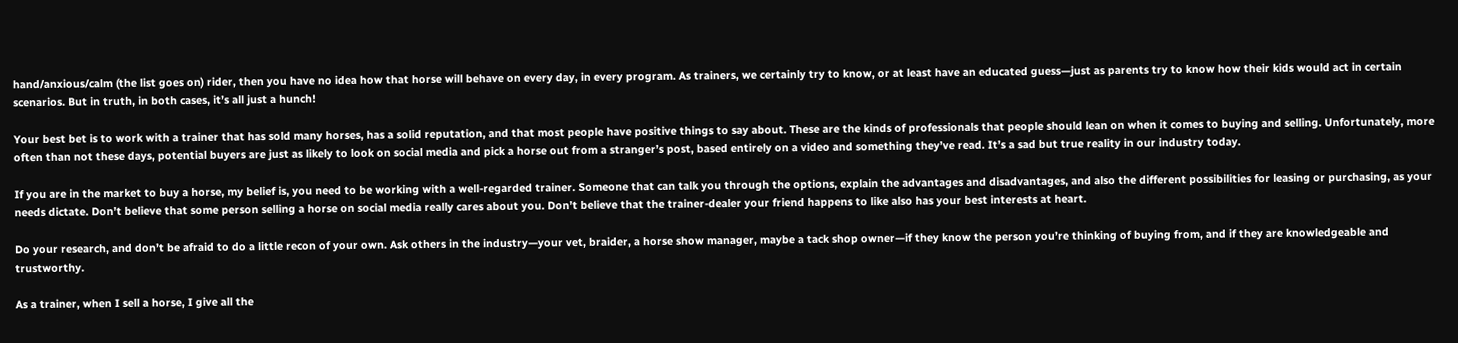hand/anxious/calm (the list goes on) rider, then you have no idea how that horse will behave on every day, in every program. As trainers, we certainly try to know, or at least have an educated guess—just as parents try to know how their kids would act in certain scenarios. But in truth, in both cases, it’s all just a hunch!

Your best bet is to work with a trainer that has sold many horses, has a solid reputation, and that most people have positive things to say about. These are the kinds of professionals that people should lean on when it comes to buying and selling. Unfortunately, more often than not these days, potential buyers are just as likely to look on social media and pick a horse out from a stranger’s post, based entirely on a video and something they’ve read. It’s a sad but true reality in our industry today.

If you are in the market to buy a horse, my belief is, you need to be working with a well-regarded trainer. Someone that can talk you through the options, explain the advantages and disadvantages, and also the different possibilities for leasing or purchasing, as your needs dictate. Don’t believe that some person selling a horse on social media really cares about you. Don’t believe that the trainer-dealer your friend happens to like also has your best interests at heart.

Do your research, and don’t be afraid to do a little recon of your own. Ask others in the industry—your vet, braider, a horse show manager, maybe a tack shop owner—if they know the person you’re thinking of buying from, and if they are knowledgeable and trustworthy.

As a trainer, when I sell a horse, I give all the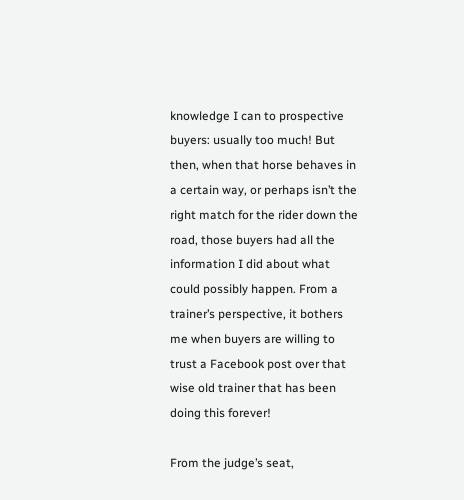knowledge I can to prospective buyers: usually too much! But then, when that horse behaves in a certain way, or perhaps isn’t the right match for the rider down the road, those buyers had all the information I did about what could possibly happen. From a trainer’s perspective, it bothers me when buyers are willing to trust a Facebook post over that wise old trainer that has been doing this forever!

From the judge’s seat,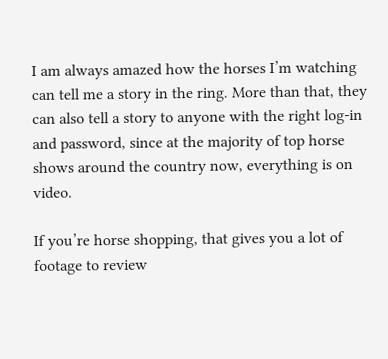I am always amazed how the horses I’m watching can tell me a story in the ring. More than that, they can also tell a story to anyone with the right log-in and password, since at the majority of top horse shows around the country now, everything is on video.

If you’re horse shopping, that gives you a lot of footage to review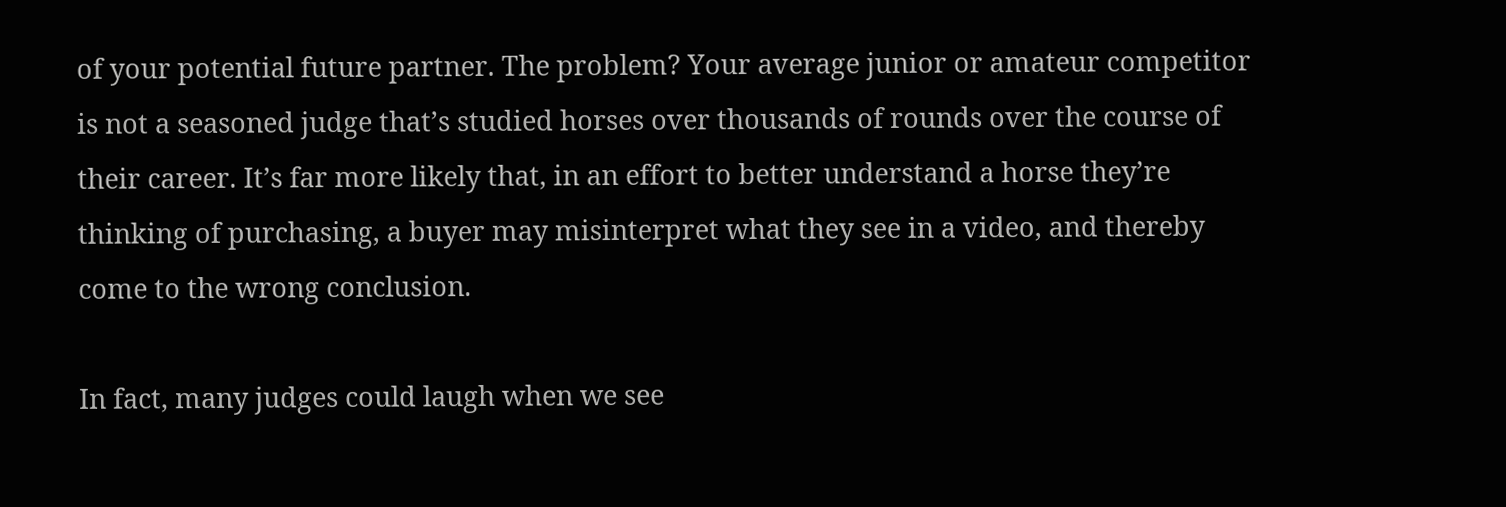of your potential future partner. The problem? Your average junior or amateur competitor is not a seasoned judge that’s studied horses over thousands of rounds over the course of their career. It’s far more likely that, in an effort to better understand a horse they’re thinking of purchasing, a buyer may misinterpret what they see in a video, and thereby come to the wrong conclusion.

In fact, many judges could laugh when we see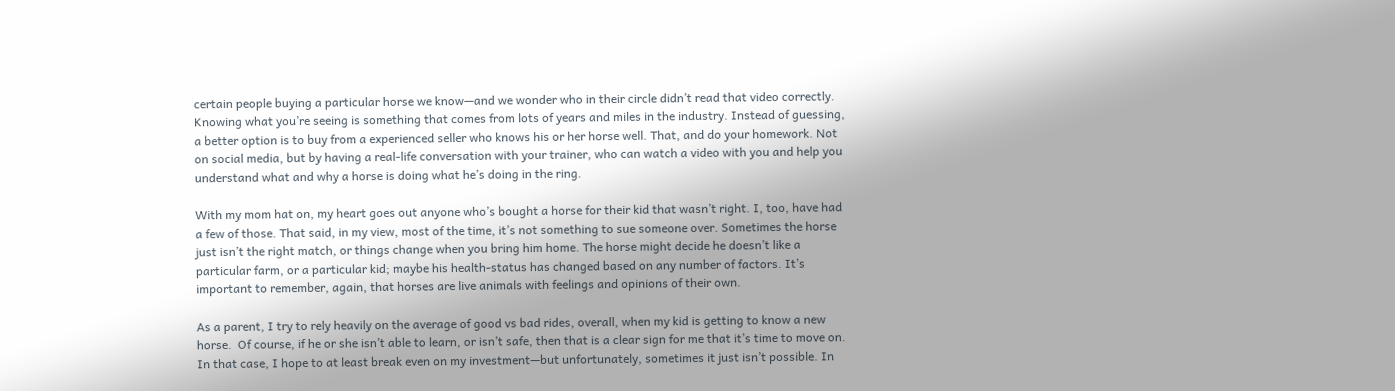certain people buying a particular horse we know—and we wonder who in their circle didn’t read that video correctly. Knowing what you’re seeing is something that comes from lots of years and miles in the industry. Instead of guessing, a better option is to buy from a experienced seller who knows his or her horse well. That, and do your homework. Not on social media, but by having a real-life conversation with your trainer, who can watch a video with you and help you understand what and why a horse is doing what he’s doing in the ring.

With my mom hat on, my heart goes out anyone who’s bought a horse for their kid that wasn’t right. I, too, have had a few of those. That said, in my view, most of the time, it’s not something to sue someone over. Sometimes the horse just isn’t the right match, or things change when you bring him home. The horse might decide he doesn’t like a particular farm, or a particular kid; maybe his health-status has changed based on any number of factors. It’s important to remember, again, that horses are live animals with feelings and opinions of their own.

As a parent, I try to rely heavily on the average of good vs bad rides, overall, when my kid is getting to know a new horse.  Of course, if he or she isn’t able to learn, or isn’t safe, then that is a clear sign for me that it’s time to move on. In that case, I hope to at least break even on my investment—but unfortunately, sometimes it just isn’t possible. In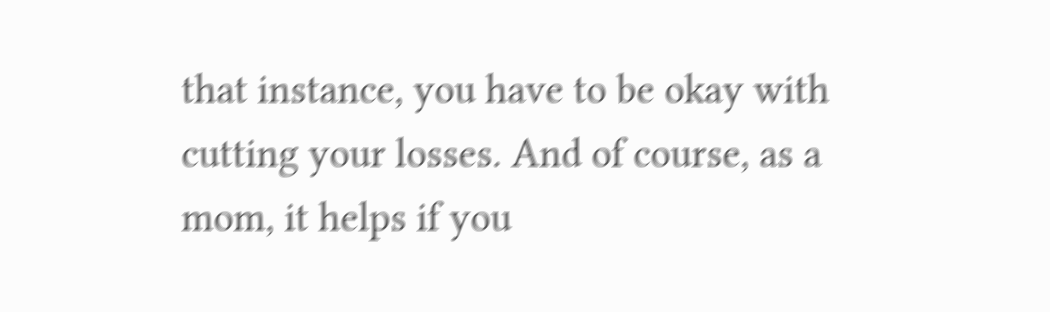that instance, you have to be okay with cutting your losses. And of course, as a mom, it helps if you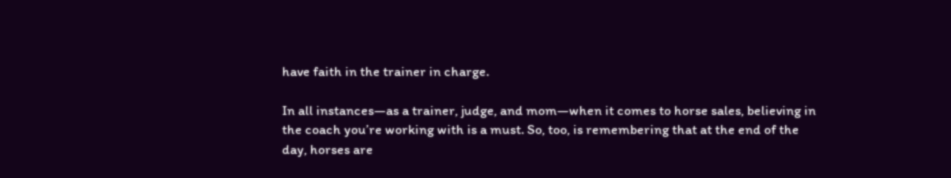have faith in the trainer in charge.

In all instances—as a trainer, judge, and mom—when it comes to horse sales, believing in the coach you’re working with is a must. So, too, is remembering that at the end of the day, horses are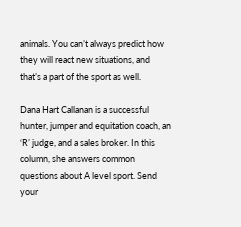animals. You can’t always predict how they will react new situations, and that’s a part of the sport as well.

Dana Hart Callanan is a successful hunter, jumper and equitation coach, an ‘R’ judge, and a sales broker. In this column, she answers common questions about A level sport. Send your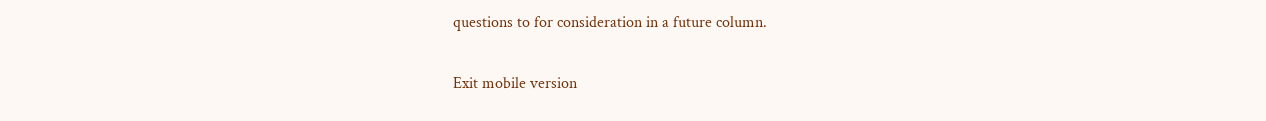questions to for consideration in a future column.

Exit mobile version